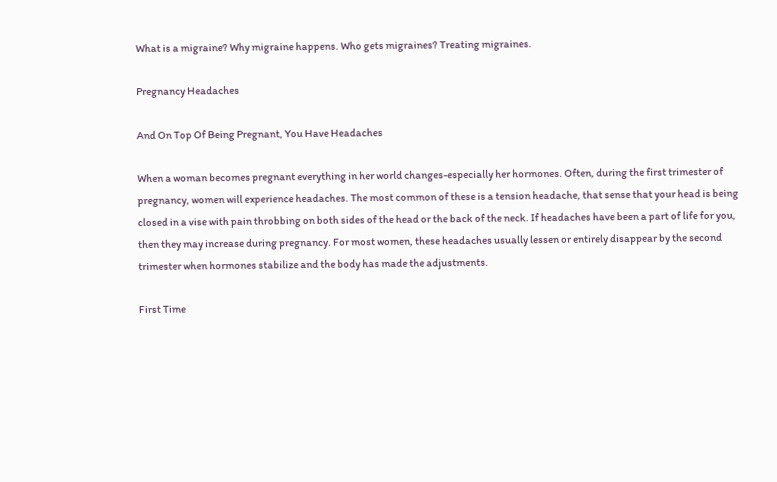What is a migraine? Why migraine happens. Who gets migraines? Treating migraines.

Pregnancy Headaches

And On Top Of Being Pregnant, You Have Headaches

When a woman becomes pregnant everything in her world changes-especially her hormones. Often, during the first trimester of pregnancy, women will experience headaches. The most common of these is a tension headache, that sense that your head is being closed in a vise with pain throbbing on both sides of the head or the back of the neck. If headaches have been a part of life for you, then they may increase during pregnancy. For most women, these headaches usually lessen or entirely disappear by the second trimester when hormones stabilize and the body has made the adjustments.

First Time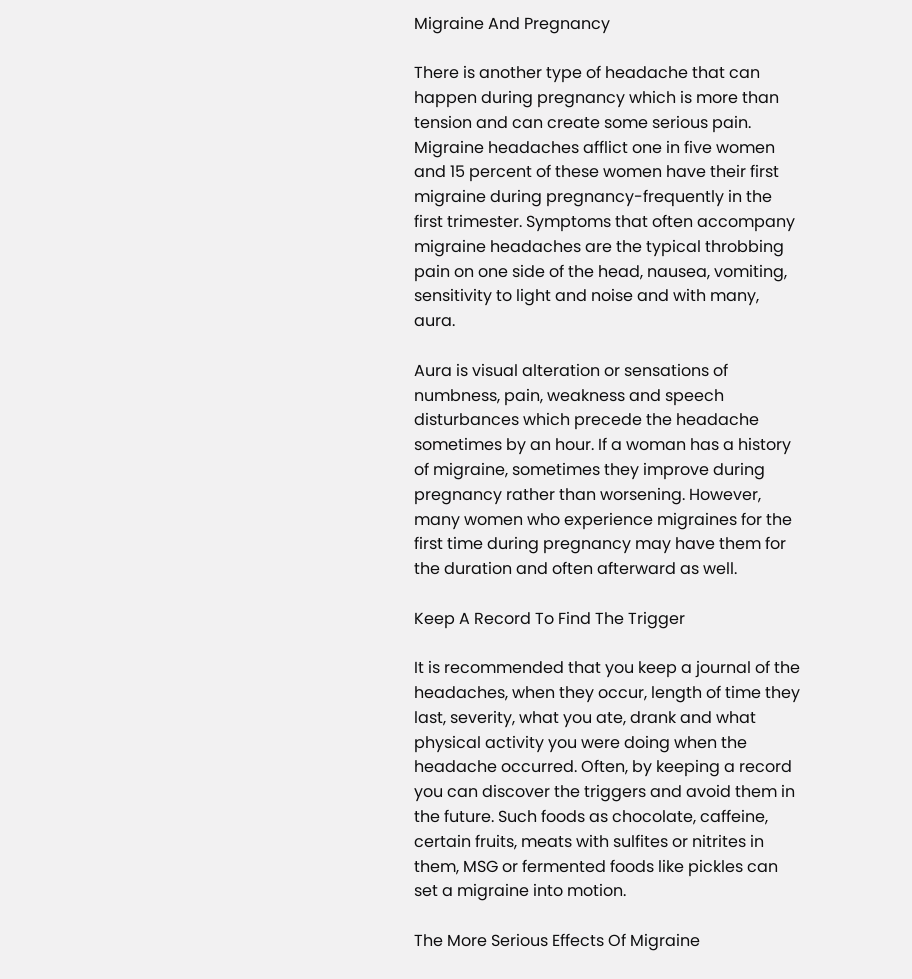Migraine And Pregnancy

There is another type of headache that can happen during pregnancy which is more than tension and can create some serious pain. Migraine headaches afflict one in five women and 15 percent of these women have their first migraine during pregnancy-frequently in the first trimester. Symptoms that often accompany migraine headaches are the typical throbbing pain on one side of the head, nausea, vomiting, sensitivity to light and noise and with many, aura.

Aura is visual alteration or sensations of numbness, pain, weakness and speech disturbances which precede the headache sometimes by an hour. If a woman has a history of migraine, sometimes they improve during pregnancy rather than worsening. However, many women who experience migraines for the first time during pregnancy may have them for the duration and often afterward as well.

Keep A Record To Find The Trigger

It is recommended that you keep a journal of the headaches, when they occur, length of time they last, severity, what you ate, drank and what physical activity you were doing when the headache occurred. Often, by keeping a record you can discover the triggers and avoid them in the future. Such foods as chocolate, caffeine, certain fruits, meats with sulfites or nitrites in them, MSG or fermented foods like pickles can set a migraine into motion.

The More Serious Effects Of Migraine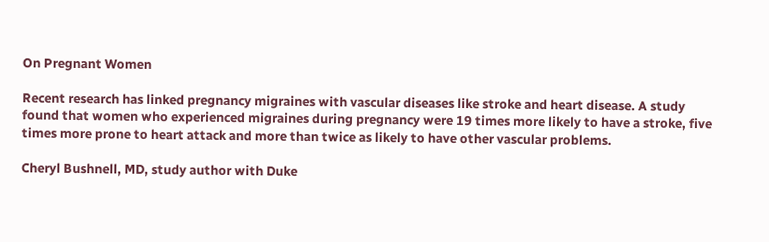On Pregnant Women

Recent research has linked pregnancy migraines with vascular diseases like stroke and heart disease. A study found that women who experienced migraines during pregnancy were 19 times more likely to have a stroke, five times more prone to heart attack and more than twice as likely to have other vascular problems.

Cheryl Bushnell, MD, study author with Duke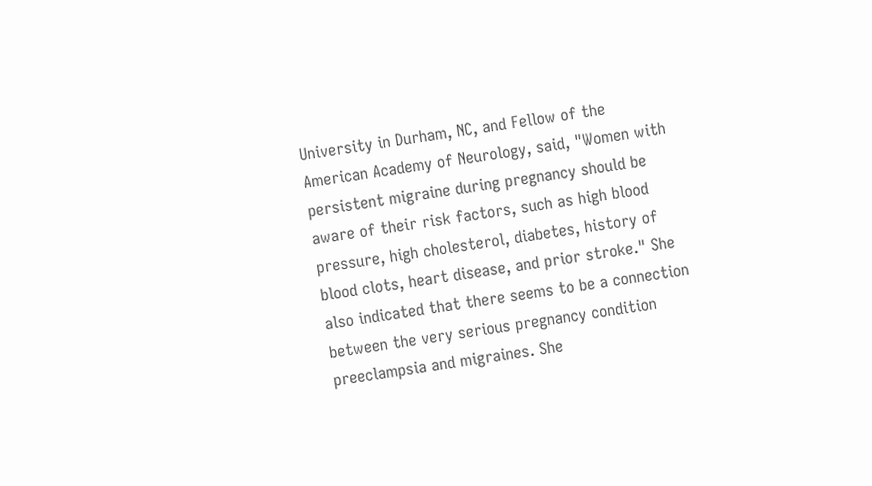University in Durham, NC, and Fellow of the American Academy of Neurology, said, "Women with persistent migraine during pregnancy should be aware of their risk factors, such as high blood pressure, high cholesterol, diabetes, history of blood clots, heart disease, and prior stroke." She also indicated that there seems to be a connection between the very serious pregnancy condition preeclampsia and migraines. She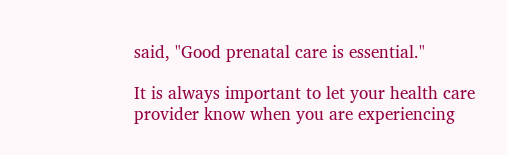said, "Good prenatal care is essential."

It is always important to let your health care provider know when you are experiencing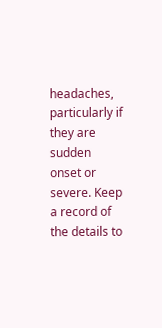headaches, particularly if they are sudden onset or severe. Keep a record of the details to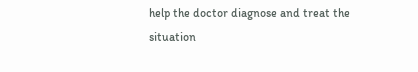help the doctor diagnose and treat the situation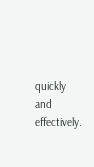quickly and effectively.